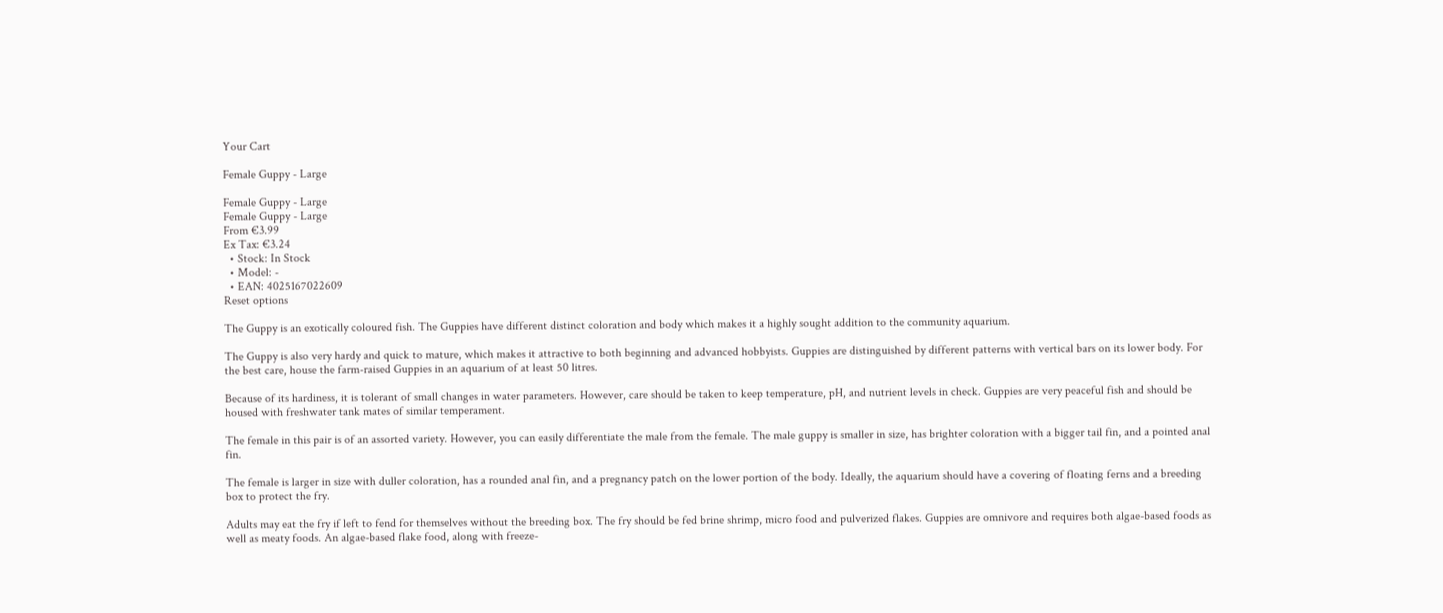Your Cart

Female Guppy - Large

Female Guppy - Large
Female Guppy - Large
From €3.99
Ex Tax: €3.24
  • Stock: In Stock
  • Model: -
  • EAN: 4025167022609
Reset options

The Guppy is an exotically coloured fish. The Guppies have different distinct coloration and body which makes it a highly sought addition to the community aquarium.

The Guppy is also very hardy and quick to mature, which makes it attractive to both beginning and advanced hobbyists. Guppies are distinguished by different patterns with vertical bars on its lower body. For the best care, house the farm-raised Guppies in an aquarium of at least 50 litres.

Because of its hardiness, it is tolerant of small changes in water parameters. However, care should be taken to keep temperature, pH, and nutrient levels in check. Guppies are very peaceful fish and should be housed with freshwater tank mates of similar temperament.

The female in this pair is of an assorted variety. However, you can easily differentiate the male from the female. The male guppy is smaller in size, has brighter coloration with a bigger tail fin, and a pointed anal fin.

The female is larger in size with duller coloration, has a rounded anal fin, and a pregnancy patch on the lower portion of the body. Ideally, the aquarium should have a covering of floating ferns and a breeding box to protect the fry.

Adults may eat the fry if left to fend for themselves without the breeding box. The fry should be fed brine shrimp, micro food and pulverized flakes. Guppies are omnivore and requires both algae-based foods as well as meaty foods. An algae-based flake food, along with freeze-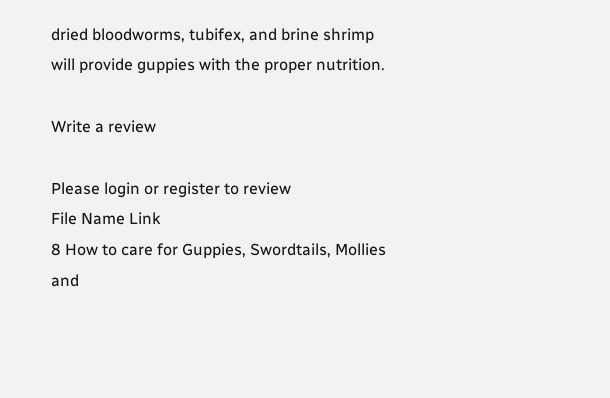dried bloodworms, tubifex, and brine shrimp will provide guppies with the proper nutrition.

Write a review

Please login or register to review
File Name Link
8 How to care for Guppies, Swordtails, Mollies and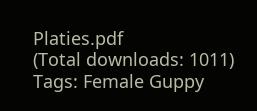Platies.pdf
(Total downloads: 1011)
Tags: Female Guppy